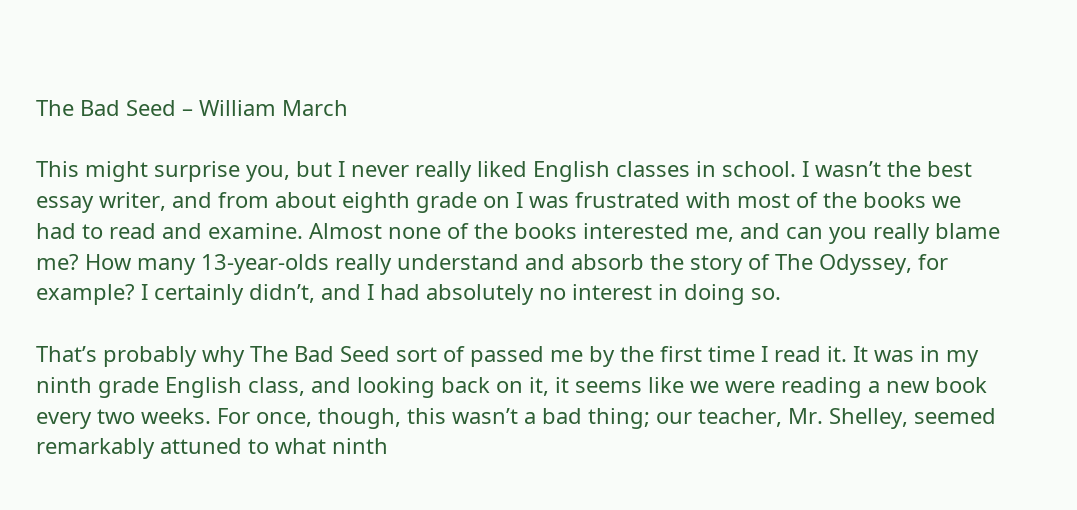The Bad Seed – William March

This might surprise you, but I never really liked English classes in school. I wasn’t the best essay writer, and from about eighth grade on I was frustrated with most of the books we had to read and examine. Almost none of the books interested me, and can you really blame me? How many 13-year-olds really understand and absorb the story of The Odyssey, for example? I certainly didn’t, and I had absolutely no interest in doing so.

That’s probably why The Bad Seed sort of passed me by the first time I read it. It was in my ninth grade English class, and looking back on it, it seems like we were reading a new book every two weeks. For once, though, this wasn’t a bad thing; our teacher, Mr. Shelley, seemed remarkably attuned to what ninth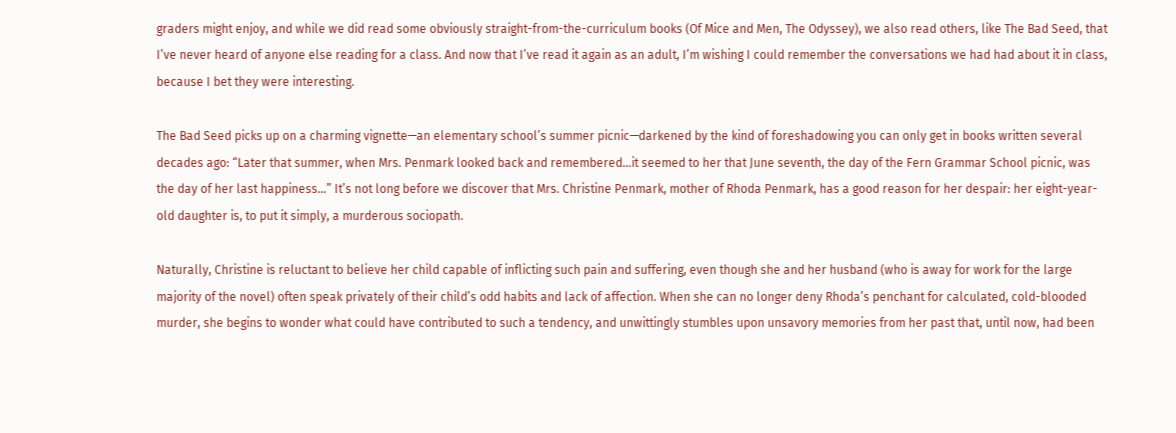graders might enjoy, and while we did read some obviously straight-from-the-curriculum books (Of Mice and Men, The Odyssey), we also read others, like The Bad Seed, that I’ve never heard of anyone else reading for a class. And now that I’ve read it again as an adult, I’m wishing I could remember the conversations we had had about it in class, because I bet they were interesting.

The Bad Seed picks up on a charming vignette—an elementary school’s summer picnic—darkened by the kind of foreshadowing you can only get in books written several decades ago: “Later that summer, when Mrs. Penmark looked back and remembered…it seemed to her that June seventh, the day of the Fern Grammar School picnic, was the day of her last happiness…” It’s not long before we discover that Mrs. Christine Penmark, mother of Rhoda Penmark, has a good reason for her despair: her eight-year-old daughter is, to put it simply, a murderous sociopath.

Naturally, Christine is reluctant to believe her child capable of inflicting such pain and suffering, even though she and her husband (who is away for work for the large majority of the novel) often speak privately of their child’s odd habits and lack of affection. When she can no longer deny Rhoda’s penchant for calculated, cold-blooded murder, she begins to wonder what could have contributed to such a tendency, and unwittingly stumbles upon unsavory memories from her past that, until now, had been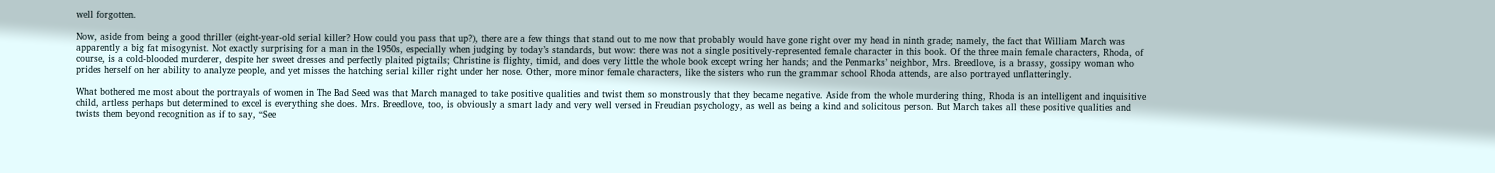well forgotten.

Now, aside from being a good thriller (eight-year-old serial killer? How could you pass that up?), there are a few things that stand out to me now that probably would have gone right over my head in ninth grade; namely, the fact that William March was apparently a big fat misogynist. Not exactly surprising for a man in the 1950s, especially when judging by today’s standards, but wow: there was not a single positively-represented female character in this book. Of the three main female characters, Rhoda, of course, is a cold-blooded murderer, despite her sweet dresses and perfectly plaited pigtails; Christine is flighty, timid, and does very little the whole book except wring her hands; and the Penmarks’ neighbor, Mrs. Breedlove, is a brassy, gossipy woman who prides herself on her ability to analyze people, and yet misses the hatching serial killer right under her nose. Other, more minor female characters, like the sisters who run the grammar school Rhoda attends, are also portrayed unflatteringly.

What bothered me most about the portrayals of women in The Bad Seed was that March managed to take positive qualities and twist them so monstrously that they became negative. Aside from the whole murdering thing, Rhoda is an intelligent and inquisitive child, artless perhaps but determined to excel is everything she does. Mrs. Breedlove, too, is obviously a smart lady and very well versed in Freudian psychology, as well as being a kind and solicitous person. But March takes all these positive qualities and twists them beyond recognition as if to say, “See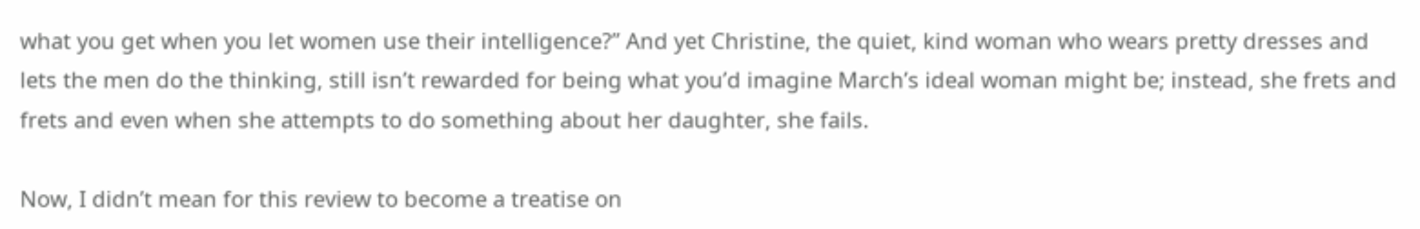what you get when you let women use their intelligence?” And yet Christine, the quiet, kind woman who wears pretty dresses and lets the men do the thinking, still isn’t rewarded for being what you’d imagine March’s ideal woman might be; instead, she frets and frets and even when she attempts to do something about her daughter, she fails.

Now, I didn’t mean for this review to become a treatise on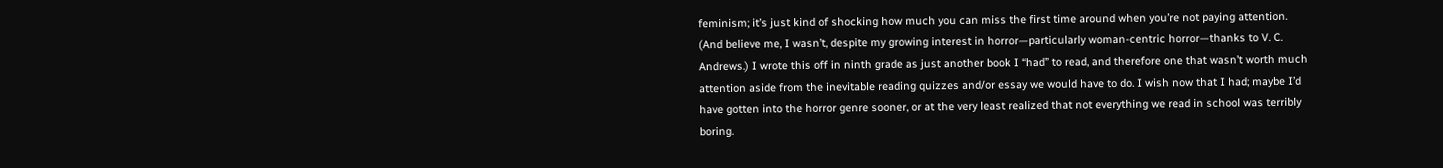feminism; it’s just kind of shocking how much you can miss the first time around when you’re not paying attention. (And believe me, I wasn’t, despite my growing interest in horror—particularly woman-centric horror—thanks to V. C. Andrews.) I wrote this off in ninth grade as just another book I “had” to read, and therefore one that wasn’t worth much attention aside from the inevitable reading quizzes and/or essay we would have to do. I wish now that I had; maybe I’d have gotten into the horror genre sooner, or at the very least realized that not everything we read in school was terribly boring.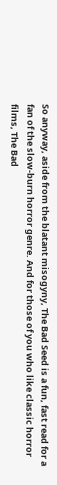So anyway, aside from the blatant misogyny, The Bad Seed is a fun, fast read for a fan of the slow-burn horror genre. And for those of you who like classic horror films, The Bad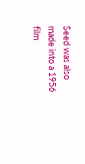Seed was also made into a 1956 film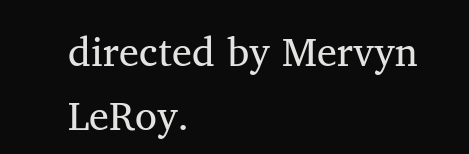directed by Mervyn LeRoy.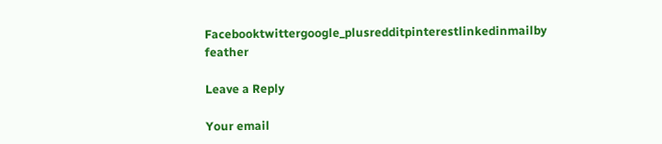Facebooktwittergoogle_plusredditpinterestlinkedinmailby feather

Leave a Reply

Your email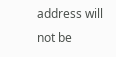address will not be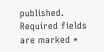published. Required fields are marked *